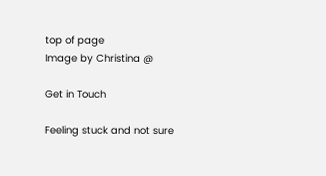top of page
Image by Christina @

Get in Touch

Feeling stuck and not sure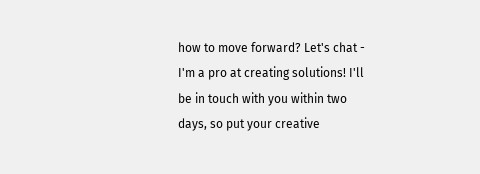how to move forward? Let's chat - I'm a pro at creating solutions! I'll be in touch with you within two days, so put your creative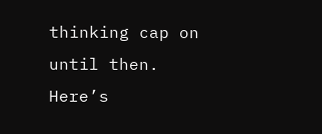thinking cap on until then. Here’s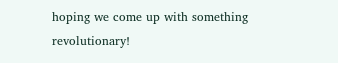hoping we come up with something revolutionary!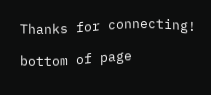Thanks for connecting!

bottom of page